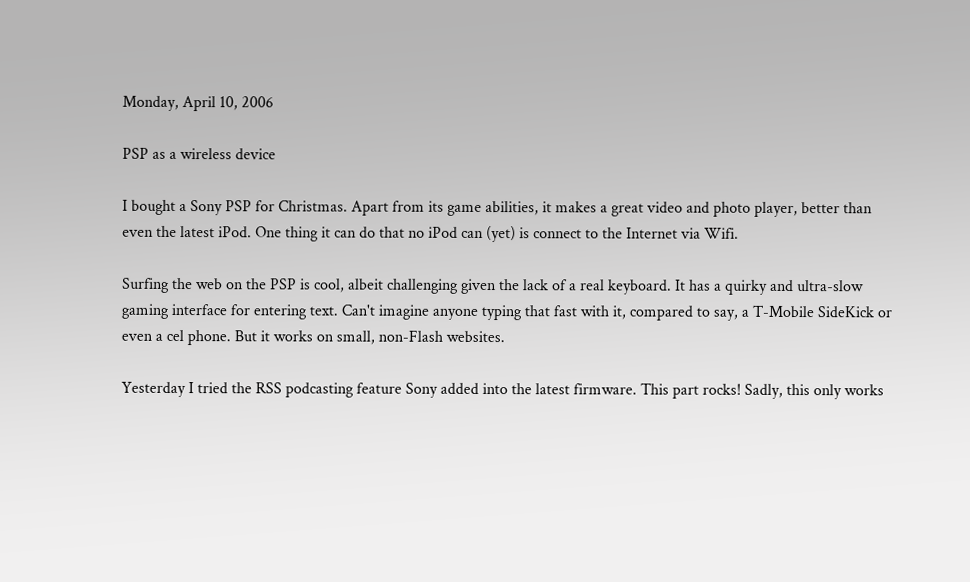Monday, April 10, 2006

PSP as a wireless device

I bought a Sony PSP for Christmas. Apart from its game abilities, it makes a great video and photo player, better than even the latest iPod. One thing it can do that no iPod can (yet) is connect to the Internet via Wifi.

Surfing the web on the PSP is cool, albeit challenging given the lack of a real keyboard. It has a quirky and ultra-slow gaming interface for entering text. Can't imagine anyone typing that fast with it, compared to say, a T-Mobile SideKick or even a cel phone. But it works on small, non-Flash websites.

Yesterday I tried the RSS podcasting feature Sony added into the latest firmware. This part rocks! Sadly, this only works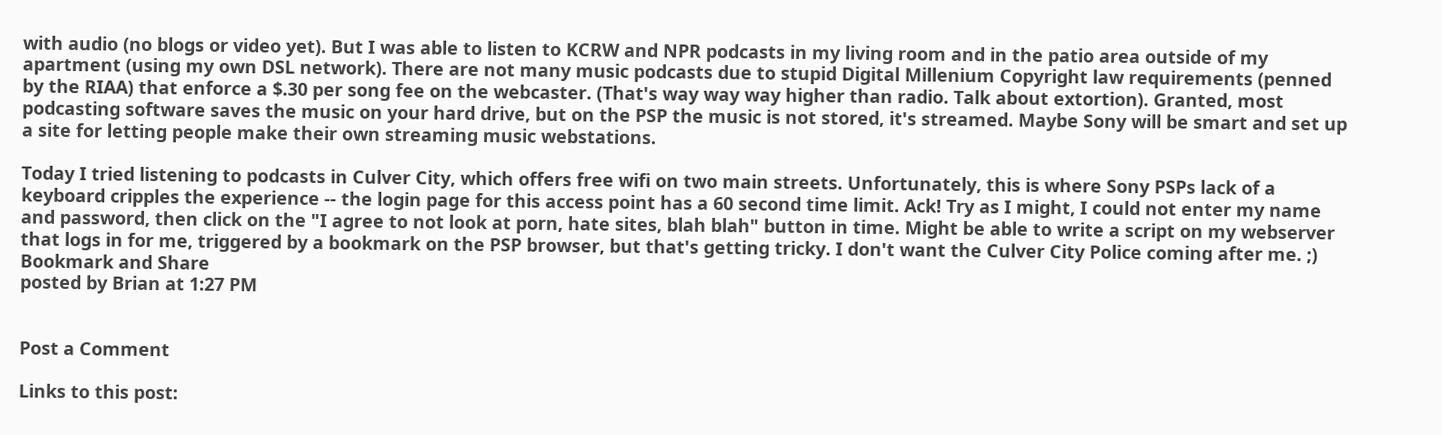with audio (no blogs or video yet). But I was able to listen to KCRW and NPR podcasts in my living room and in the patio area outside of my apartment (using my own DSL network). There are not many music podcasts due to stupid Digital Millenium Copyright law requirements (penned by the RIAA) that enforce a $.30 per song fee on the webcaster. (That's way way way higher than radio. Talk about extortion). Granted, most podcasting software saves the music on your hard drive, but on the PSP the music is not stored, it's streamed. Maybe Sony will be smart and set up a site for letting people make their own streaming music webstations.

Today I tried listening to podcasts in Culver City, which offers free wifi on two main streets. Unfortunately, this is where Sony PSPs lack of a keyboard cripples the experience -- the login page for this access point has a 60 second time limit. Ack! Try as I might, I could not enter my name and password, then click on the "I agree to not look at porn, hate sites, blah blah" button in time. Might be able to write a script on my webserver that logs in for me, triggered by a bookmark on the PSP browser, but that's getting tricky. I don't want the Culver City Police coming after me. ;)
Bookmark and Share
posted by Brian at 1:27 PM


Post a Comment

Links to this post: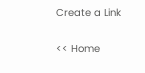Create a Link

<< Home